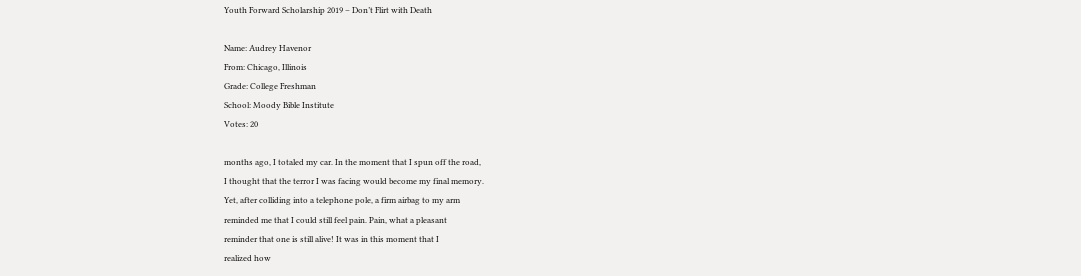Youth Forward Scholarship 2019 – Don’t Flirt with Death

Name: Audrey Havenor
From: Chicago, Illinois
Grade: College Freshman
School: Moody Bible Institute
Votes: 20

months ago, I totaled my car. In the moment that I spun off the road,
I thought that the terror I was facing would become my final memory.
Yet, after colliding into a telephone pole, a firm airbag to my arm
reminded me that I could still feel pain. Pain, what a pleasant
reminder that one is still alive! It was in this moment that I
realized how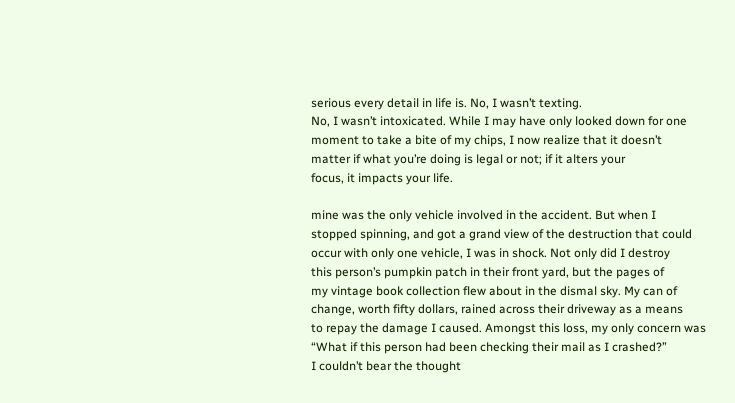serious every detail in life is. No, I wasn’t texting.
No, I wasn’t intoxicated. While I may have only looked down for one
moment to take a bite of my chips, I now realize that it doesn’t
matter if what you’re doing is legal or not; if it alters your
focus, it impacts your life.

mine was the only vehicle involved in the accident. But when I
stopped spinning, and got a grand view of the destruction that could
occur with only one vehicle, I was in shock. Not only did I destroy
this person’s pumpkin patch in their front yard, but the pages of
my vintage book collection flew about in the dismal sky. My can of
change, worth fifty dollars, rained across their driveway as a means
to repay the damage I caused. Amongst this loss, my only concern was
“What if this person had been checking their mail as I crashed?”
I couldn’t bear the thought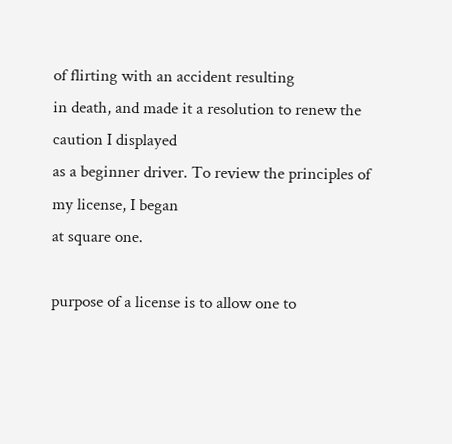of flirting with an accident resulting
in death, and made it a resolution to renew the caution I displayed
as a beginner driver. To review the principles of my license, I began
at square one.

purpose of a license is to allow one to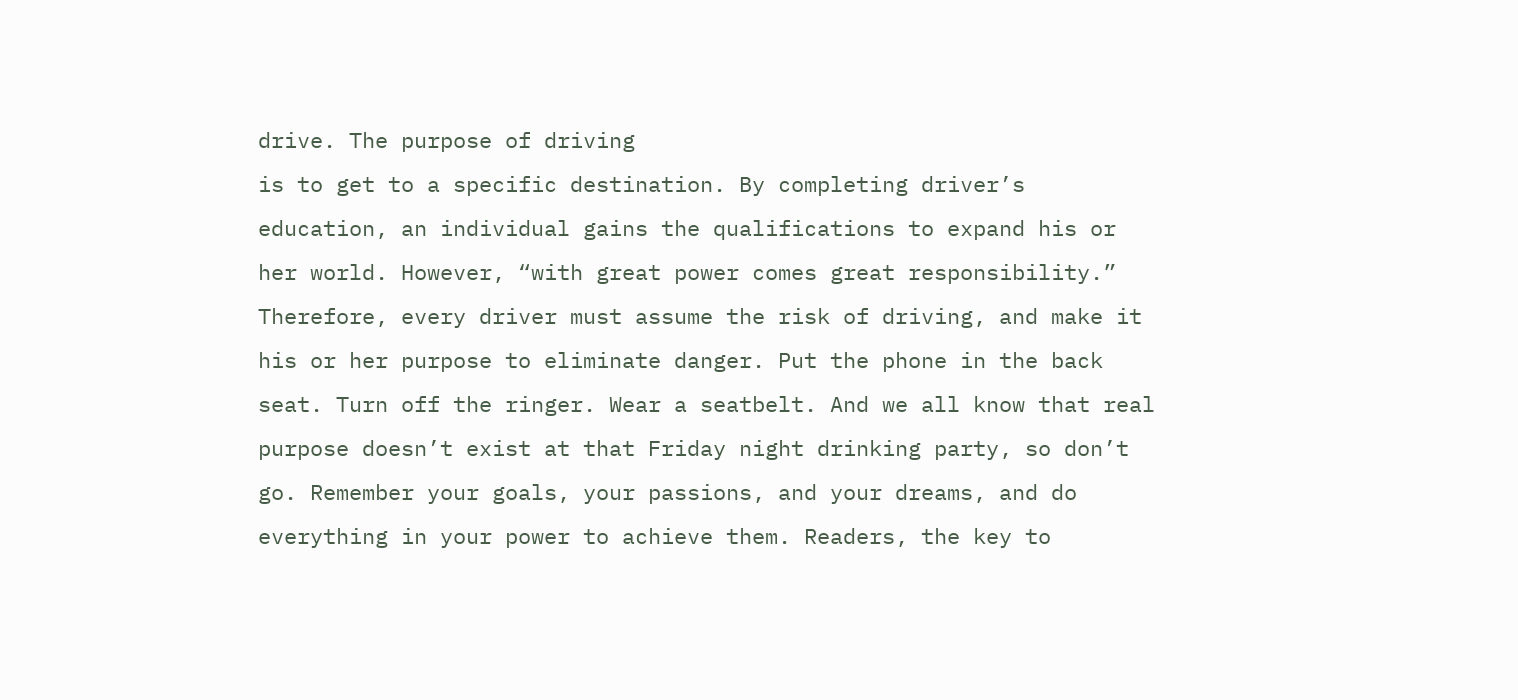drive. The purpose of driving
is to get to a specific destination. By completing driver’s
education, an individual gains the qualifications to expand his or
her world. However, “with great power comes great responsibility.”
Therefore, every driver must assume the risk of driving, and make it
his or her purpose to eliminate danger. Put the phone in the back
seat. Turn off the ringer. Wear a seatbelt. And we all know that real
purpose doesn’t exist at that Friday night drinking party, so don’t
go. Remember your goals, your passions, and your dreams, and do
everything in your power to achieve them. Readers, the key to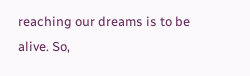reaching our dreams is to be alive. So,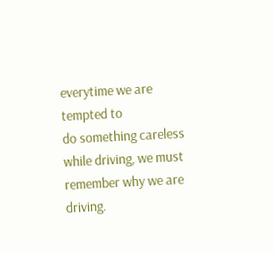everytime we are tempted to
do something careless while driving, we must remember why we are
driving.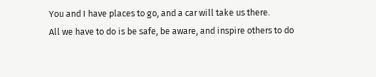You and I have places to go, and a car will take us there.
All we have to do is be safe, be aware, and inspire others to do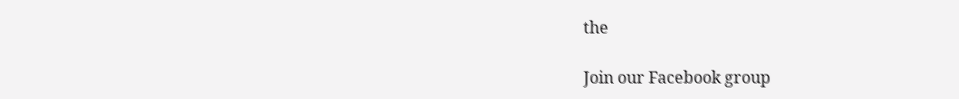the

Join our Facebook group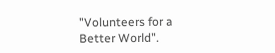"Volunteers for a Better World".